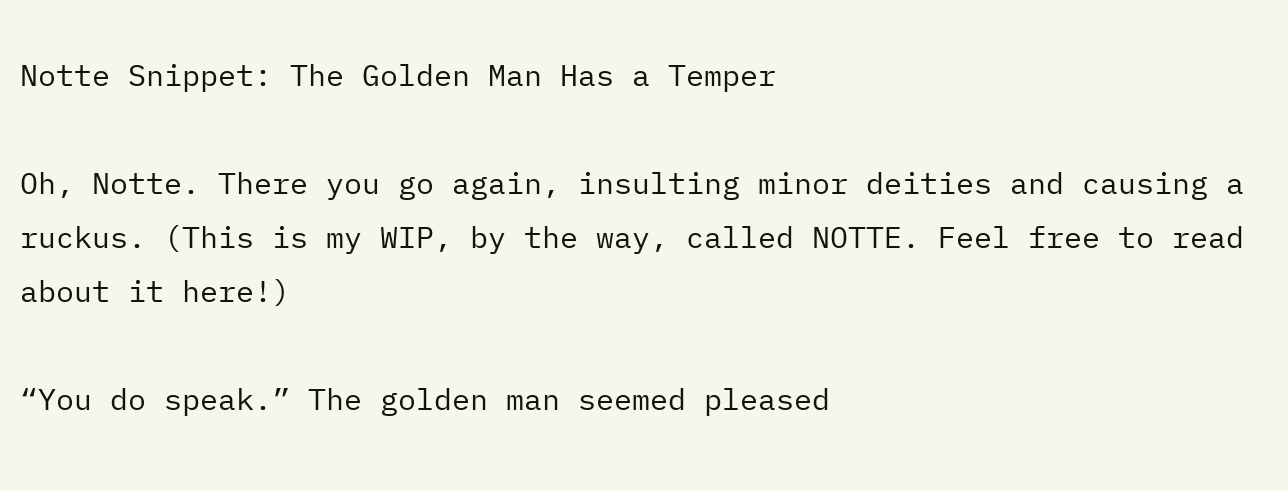Notte Snippet: The Golden Man Has a Temper

Oh, Notte. There you go again, insulting minor deities and causing a ruckus. (This is my WIP, by the way, called NOTTE. Feel free to read about it here!)

“You do speak.” The golden man seemed pleased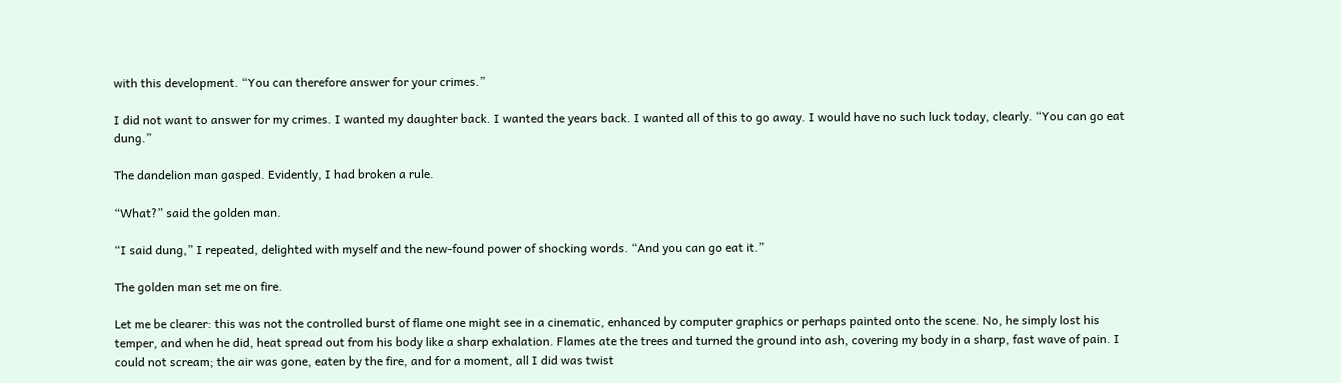with this development. “You can therefore answer for your crimes.”

I did not want to answer for my crimes. I wanted my daughter back. I wanted the years back. I wanted all of this to go away. I would have no such luck today, clearly. “You can go eat dung.”

The dandelion man gasped. Evidently, I had broken a rule.

“What?” said the golden man.

“I said dung,” I repeated, delighted with myself and the new-found power of shocking words. “And you can go eat it.”

The golden man set me on fire.

Let me be clearer: this was not the controlled burst of flame one might see in a cinematic, enhanced by computer graphics or perhaps painted onto the scene. No, he simply lost his temper, and when he did, heat spread out from his body like a sharp exhalation. Flames ate the trees and turned the ground into ash, covering my body in a sharp, fast wave of pain. I could not scream; the air was gone, eaten by the fire, and for a moment, all I did was twist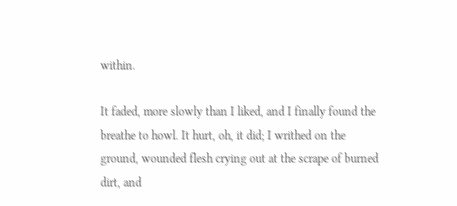within.

It faded, more slowly than I liked, and I finally found the breathe to howl. It hurt, oh, it did; I writhed on the ground, wounded flesh crying out at the scrape of burned dirt, and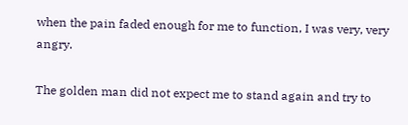when the pain faded enough for me to function, I was very, very angry.

The golden man did not expect me to stand again and try to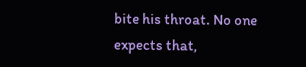bite his throat. No one expects that,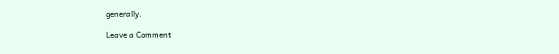generally.

Leave a Comment